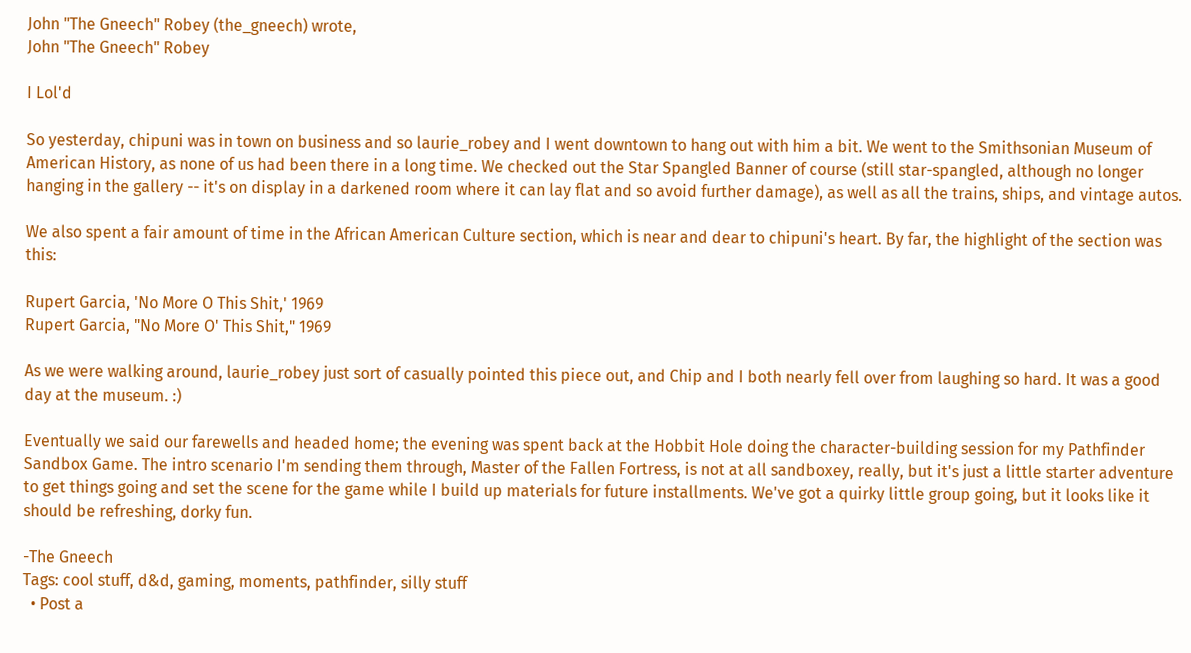John "The Gneech" Robey (the_gneech) wrote,
John "The Gneech" Robey

I Lol'd

So yesterday, chipuni was in town on business and so laurie_robey and I went downtown to hang out with him a bit. We went to the Smithsonian Museum of American History, as none of us had been there in a long time. We checked out the Star Spangled Banner of course (still star-spangled, although no longer hanging in the gallery -- it's on display in a darkened room where it can lay flat and so avoid further damage), as well as all the trains, ships, and vintage autos.

We also spent a fair amount of time in the African American Culture section, which is near and dear to chipuni's heart. By far, the highlight of the section was this:

Rupert Garcia, 'No More O This Shit,' 1969
Rupert Garcia, "No More O' This Shit," 1969

As we were walking around, laurie_robey just sort of casually pointed this piece out, and Chip and I both nearly fell over from laughing so hard. It was a good day at the museum. :)

Eventually we said our farewells and headed home; the evening was spent back at the Hobbit Hole doing the character-building session for my Pathfinder Sandbox Game. The intro scenario I'm sending them through, Master of the Fallen Fortress, is not at all sandboxey, really, but it's just a little starter adventure to get things going and set the scene for the game while I build up materials for future installments. We've got a quirky little group going, but it looks like it should be refreshing, dorky fun.

-The Gneech
Tags: cool stuff, d&d, gaming, moments, pathfinder, silly stuff
  • Post a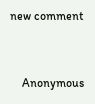new comment


    Anonymous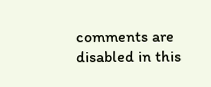comments are disabled in this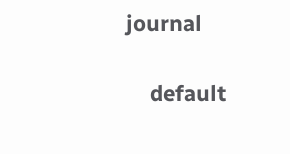journal

    default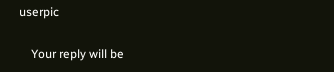userpic

    Your reply will be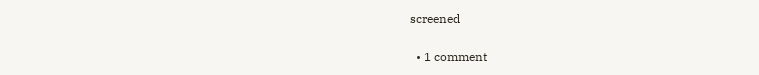screened

  • 1 comment